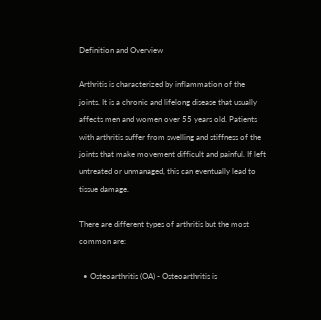Definition and Overview

Arthritis is characterized by inflammation of the joints. It is a chronic and lifelong disease that usually affects men and women over 55 years old. Patients with arthritis suffer from swelling and stiffness of the joints that make movement difficult and painful. If left untreated or unmanaged, this can eventually lead to tissue damage.

There are different types of arthritis but the most common are:

  • Osteoarthritis (OA) - Osteoarthritis is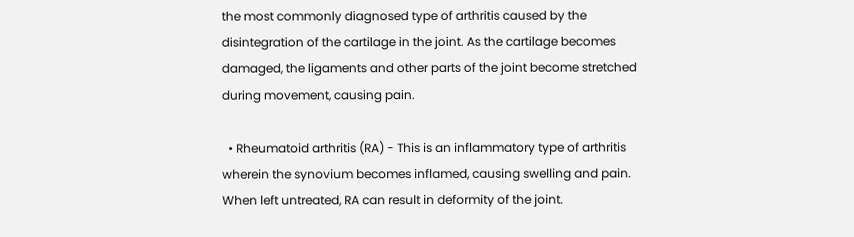the most commonly diagnosed type of arthritis caused by the disintegration of the cartilage in the joint. As the cartilage becomes damaged, the ligaments and other parts of the joint become stretched during movement, causing pain.

  • Rheumatoid arthritis (RA) - This is an inflammatory type of arthritis wherein the synovium becomes inflamed, causing swelling and pain. When left untreated, RA can result in deformity of the joint.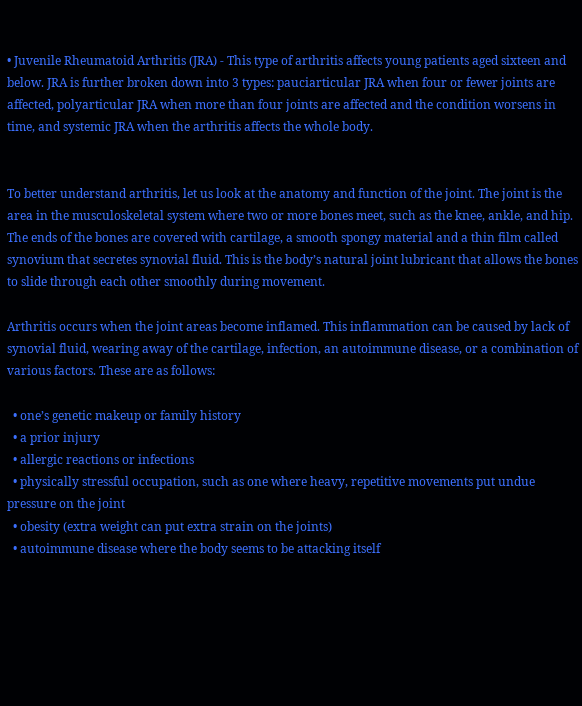• Juvenile Rheumatoid Arthritis (JRA) - This type of arthritis affects young patients aged sixteen and below. JRA is further broken down into 3 types: pauciarticular JRA when four or fewer joints are affected, polyarticular JRA when more than four joints are affected and the condition worsens in time, and systemic JRA when the arthritis affects the whole body.


To better understand arthritis, let us look at the anatomy and function of the joint. The joint is the area in the musculoskeletal system where two or more bones meet, such as the knee, ankle, and hip. The ends of the bones are covered with cartilage, a smooth spongy material and a thin film called synovium that secretes synovial fluid. This is the body’s natural joint lubricant that allows the bones to slide through each other smoothly during movement.

Arthritis occurs when the joint areas become inflamed. This inflammation can be caused by lack of synovial fluid, wearing away of the cartilage, infection, an autoimmune disease, or a combination of various factors. These are as follows:

  • one’s genetic makeup or family history
  • a prior injury
  • allergic reactions or infections
  • physically stressful occupation, such as one where heavy, repetitive movements put undue pressure on the joint
  • obesity (extra weight can put extra strain on the joints)
  • autoimmune disease where the body seems to be attacking itself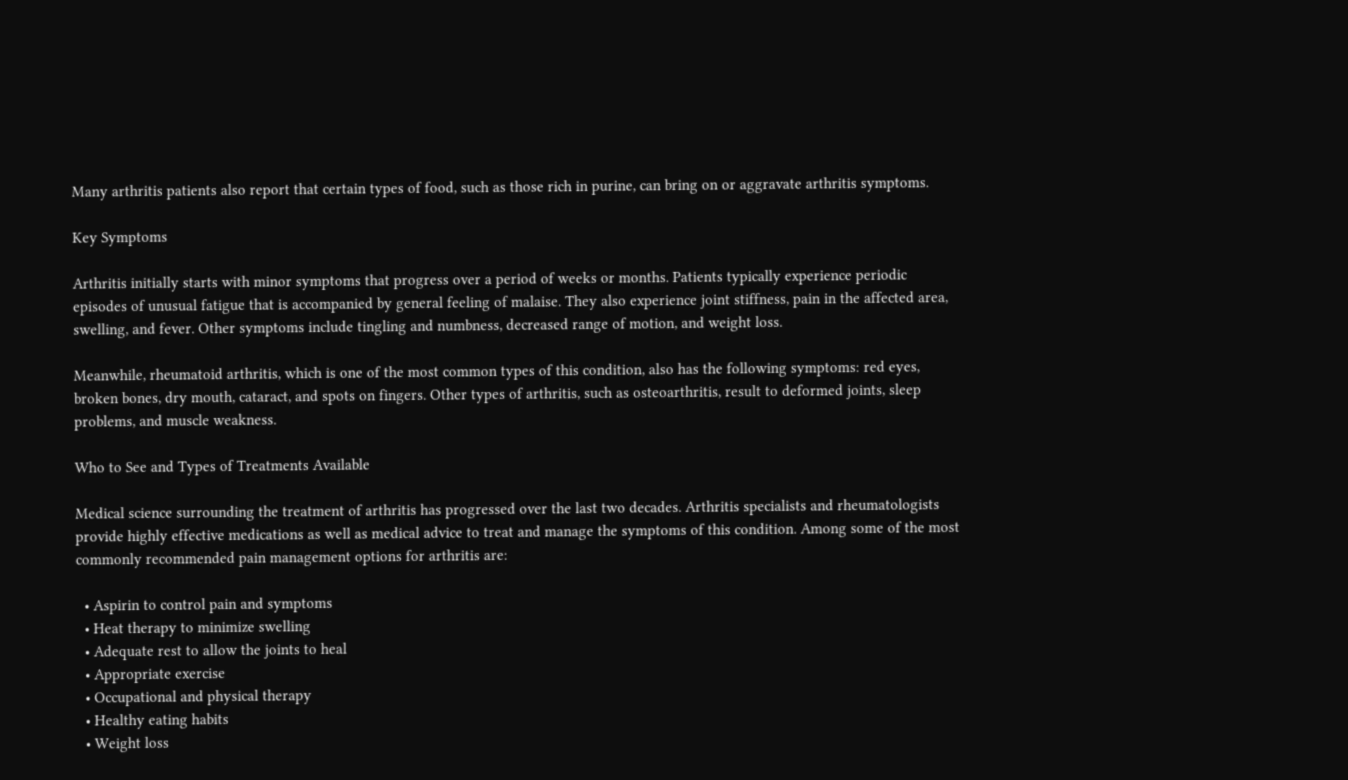Many arthritis patients also report that certain types of food, such as those rich in purine, can bring on or aggravate arthritis symptoms.

Key Symptoms

Arthritis initially starts with minor symptoms that progress over a period of weeks or months. Patients typically experience periodic episodes of unusual fatigue that is accompanied by general feeling of malaise. They also experience joint stiffness, pain in the affected area, swelling, and fever. Other symptoms include tingling and numbness, decreased range of motion, and weight loss.

Meanwhile, rheumatoid arthritis, which is one of the most common types of this condition, also has the following symptoms: red eyes, broken bones, dry mouth, cataract, and spots on fingers. Other types of arthritis, such as osteoarthritis, result to deformed joints, sleep problems, and muscle weakness.

Who to See and Types of Treatments Available

Medical science surrounding the treatment of arthritis has progressed over the last two decades. Arthritis specialists and rheumatologists provide highly effective medications as well as medical advice to treat and manage the symptoms of this condition. Among some of the most commonly recommended pain management options for arthritis are:

  • Aspirin to control pain and symptoms
  • Heat therapy to minimize swelling
  • Adequate rest to allow the joints to heal
  • Appropriate exercise
  • Occupational and physical therapy
  • Healthy eating habits
  • Weight loss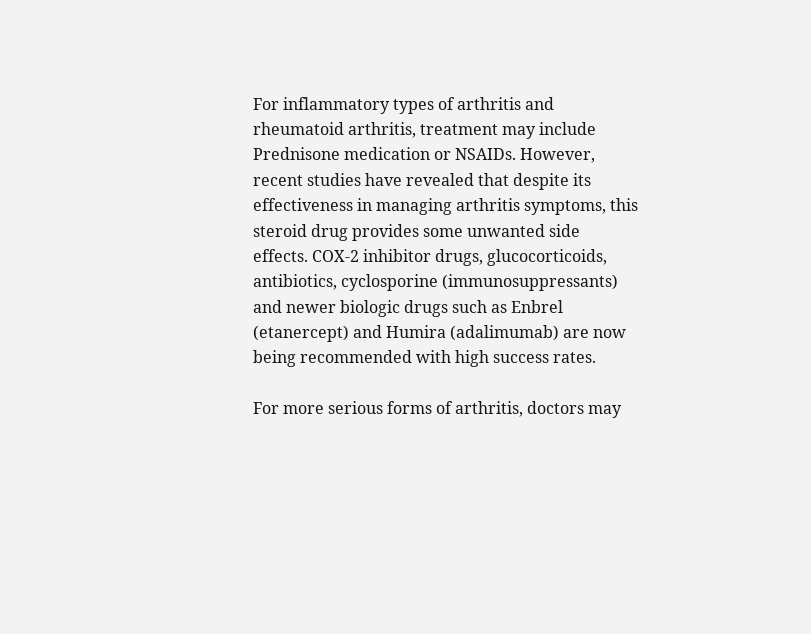For inflammatory types of arthritis and rheumatoid arthritis, treatment may include Prednisone medication or NSAIDs. However, recent studies have revealed that despite its effectiveness in managing arthritis symptoms, this steroid drug provides some unwanted side effects. COX-2 inhibitor drugs, glucocorticoids, antibiotics, cyclosporine (immunosuppressants) and newer biologic drugs such as Enbrel (etanercept) and Humira (adalimumab) are now being recommended with high success rates.

For more serious forms of arthritis, doctors may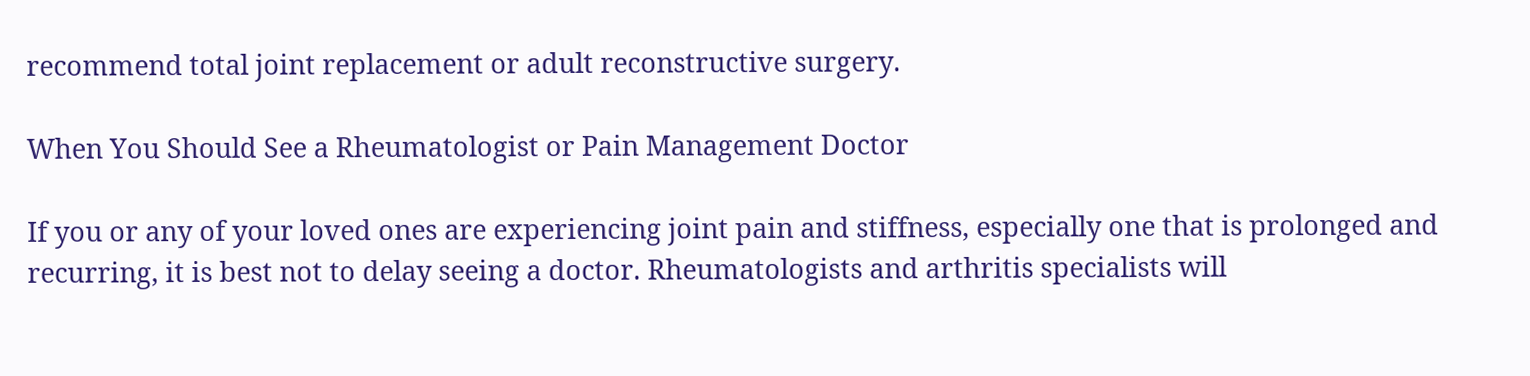recommend total joint replacement or adult reconstructive surgery.

When You Should See a Rheumatologist or Pain Management Doctor

If you or any of your loved ones are experiencing joint pain and stiffness, especially one that is prolonged and recurring, it is best not to delay seeing a doctor. Rheumatologists and arthritis specialists will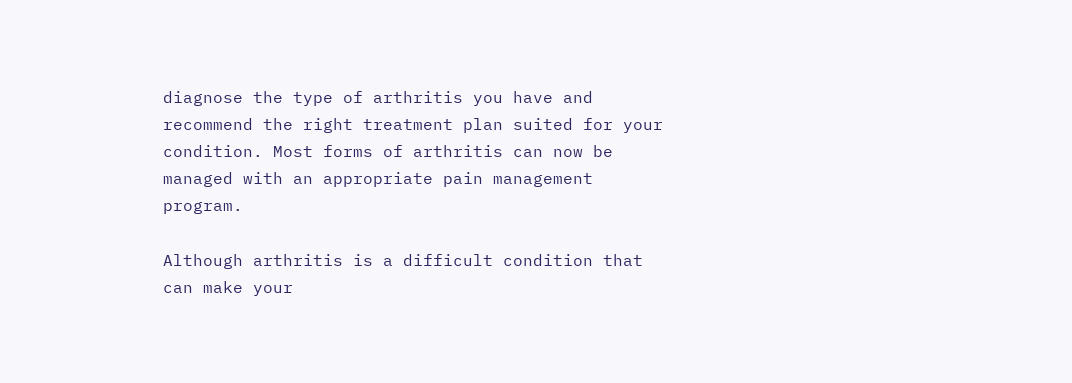diagnose the type of arthritis you have and recommend the right treatment plan suited for your condition. Most forms of arthritis can now be managed with an appropriate pain management program.

Although arthritis is a difficult condition that can make your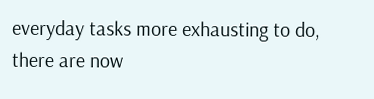everyday tasks more exhausting to do, there are now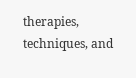therapies, techniques, and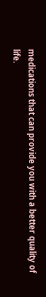medications that can provide you with a better quality of life.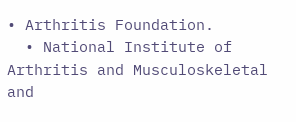• Arthritis Foundation.
  • National Institute of Arthritis and Musculoskeletal and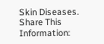Skin Diseases.
Share This Information: